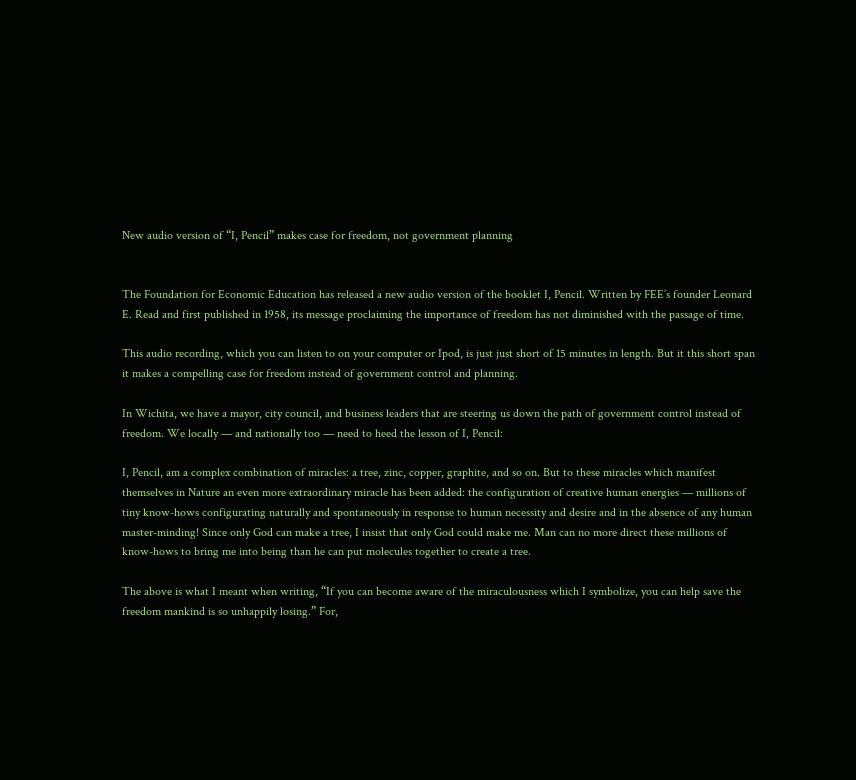New audio version of “I, Pencil” makes case for freedom, not government planning


The Foundation for Economic Education has released a new audio version of the booklet I, Pencil. Written by FEE’s founder Leonard E. Read and first published in 1958, its message proclaiming the importance of freedom has not diminished with the passage of time.

This audio recording, which you can listen to on your computer or Ipod, is just just short of 15 minutes in length. But it this short span it makes a compelling case for freedom instead of government control and planning.

In Wichita, we have a mayor, city council, and business leaders that are steering us down the path of government control instead of freedom. We locally — and nationally too — need to heed the lesson of I, Pencil:

I, Pencil, am a complex combination of miracles: a tree, zinc, copper, graphite, and so on. But to these miracles which manifest themselves in Nature an even more extraordinary miracle has been added: the configuration of creative human energies — millions of tiny know-hows configurating naturally and spontaneously in response to human necessity and desire and in the absence of any human master-minding! Since only God can make a tree, I insist that only God could make me. Man can no more direct these millions of know-hows to bring me into being than he can put molecules together to create a tree.

The above is what I meant when writing, “If you can become aware of the miraculousness which I symbolize, you can help save the freedom mankind is so unhappily losing.” For,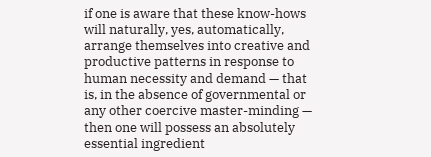if one is aware that these know-hows will naturally, yes, automatically, arrange themselves into creative and productive patterns in response to human necessity and demand — that is, in the absence of governmental or any other coercive master-minding — then one will possess an absolutely essential ingredient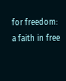for freedom: a faith in free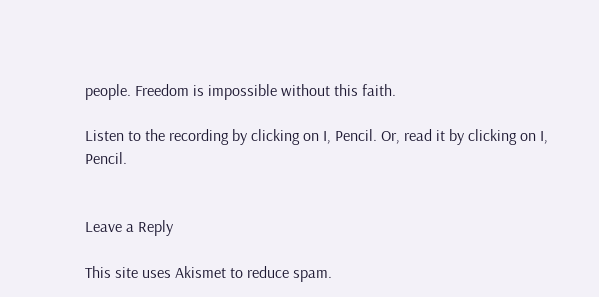people. Freedom is impossible without this faith.

Listen to the recording by clicking on I, Pencil. Or, read it by clicking on I, Pencil.


Leave a Reply

This site uses Akismet to reduce spam.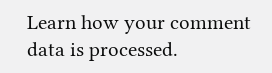Learn how your comment data is processed.